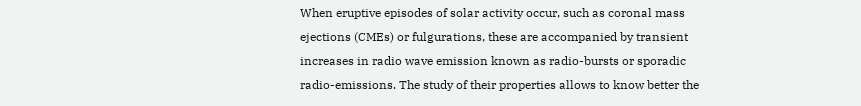When eruptive episodes of solar activity occur, such as coronal mass ejections (CMEs) or fulgurations, these are accompanied by transient increases in radio wave emission known as radio-bursts or sporadic radio-emissions. The study of their properties allows to know better the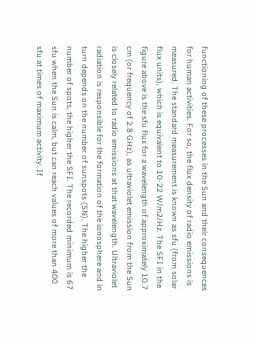functioning of these processes in the Sun and their consequences for human activities. For so, the flux density of radio emissions is measured. The standard measurement is known as sfu (from solar flux units), which is equivalent to 10-22 W/m2/Hz. The SFI in the figure above is the sfu flux for a wavelength of approximately 10.7 cm (or frequency of 2.8 GHz), as ultraviolet emission from the Sun is closely related to radio emissions at that wavelength. Ultraviolet radiation is responsible for the formation of the ionosphere and in turn depends on the number of sunspots (SN). The higher the number of spots, the higher the SFI. The recorded minimum is 67 sfu when the Sun is calm, but can reach values of more than 400 sfu at times of maximum activity. If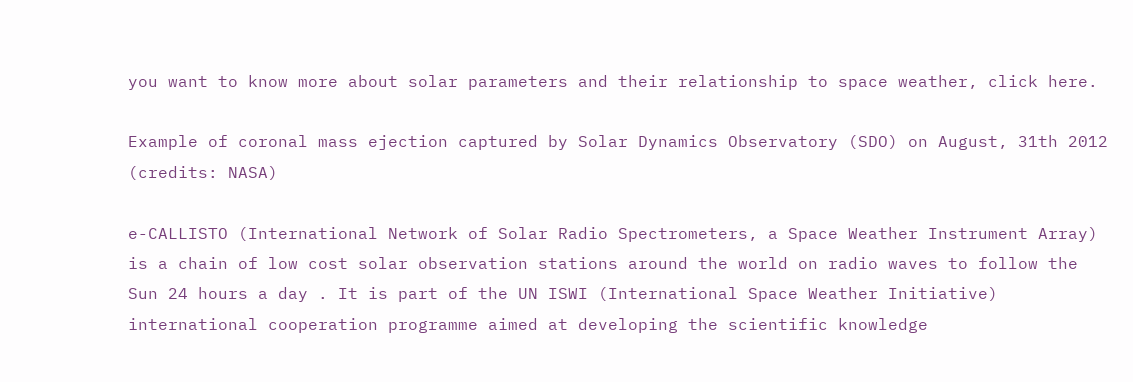you want to know more about solar parameters and their relationship to space weather, click here.

Example of coronal mass ejection captured by Solar Dynamics Observatory (SDO) on August, 31th 2012 (credits: NASA)

e-CALLISTO (International Network of Solar Radio Spectrometers, a Space Weather Instrument Array) is a chain of low cost solar observation stations around the world on radio waves to follow the Sun 24 hours a day . It is part of the UN ISWI (International Space Weather Initiative) international cooperation programme aimed at developing the scientific knowledge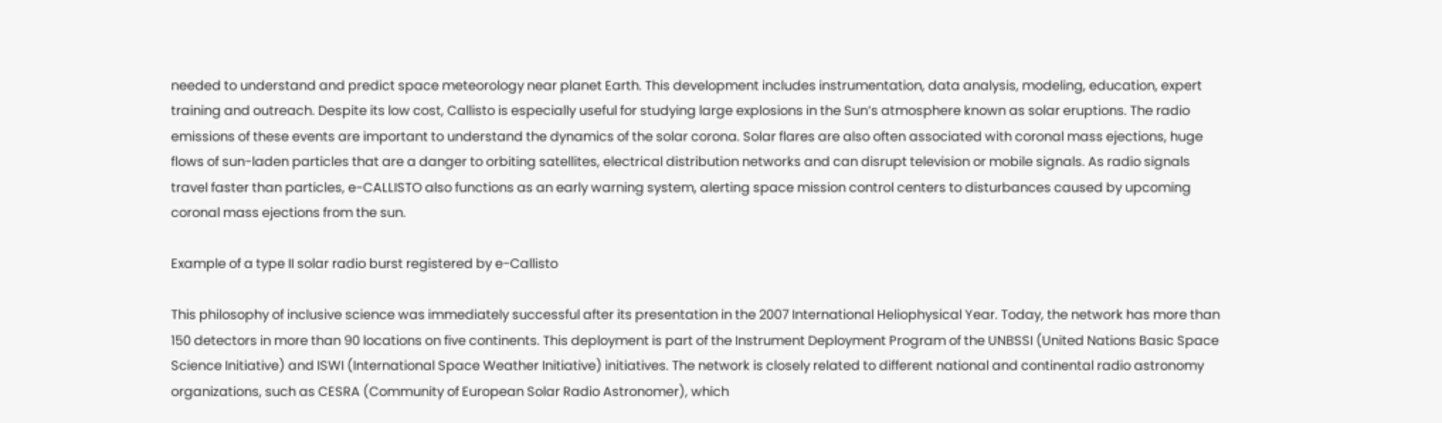needed to understand and predict space meteorology near planet Earth. This development includes instrumentation, data analysis, modeling, education, expert training and outreach. Despite its low cost, Callisto is especially useful for studying large explosions in the Sun’s atmosphere known as solar eruptions. The radio emissions of these events are important to understand the dynamics of the solar corona. Solar flares are also often associated with coronal mass ejections, huge flows of sun-laden particles that are a danger to orbiting satellites, electrical distribution networks and can disrupt television or mobile signals. As radio signals travel faster than particles, e-CALLISTO also functions as an early warning system, alerting space mission control centers to disturbances caused by upcoming coronal mass ejections from the sun.

Example of a type II solar radio burst registered by e-Callisto

This philosophy of inclusive science was immediately successful after its presentation in the 2007 International Heliophysical Year. Today, the network has more than 150 detectors in more than 90 locations on five continents. This deployment is part of the Instrument Deployment Program of the UNBSSI (United Nations Basic Space Science Initiative) and ISWI (International Space Weather Initiative) initiatives. The network is closely related to different national and continental radio astronomy organizations, such as CESRA (Community of European Solar Radio Astronomer), which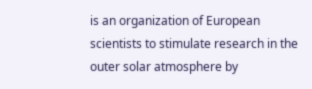is an organization of European scientists to stimulate research in the outer solar atmosphere by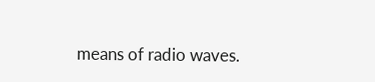means of radio waves.